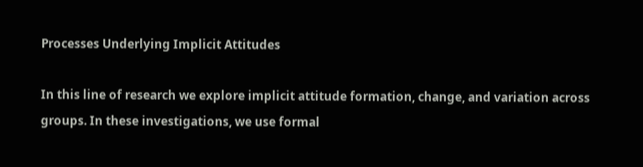Processes Underlying Implicit Attitudes

In this line of research we explore implicit attitude formation, change, and variation across groups. In these investigations, we use formal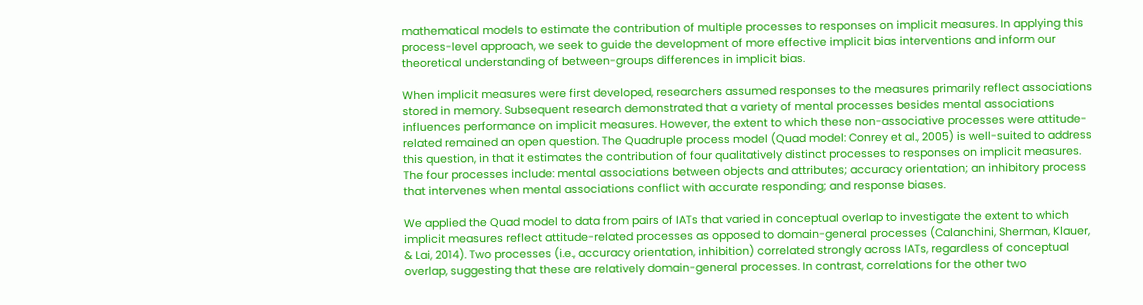mathematical models to estimate the contribution of multiple processes to responses on implicit measures. In applying this process-level approach, we seek to guide the development of more effective implicit bias interventions and inform our theoretical understanding of between-groups differences in implicit bias.

When implicit measures were first developed, researchers assumed responses to the measures primarily reflect associations stored in memory. Subsequent research demonstrated that a variety of mental processes besides mental associations influences performance on implicit measures. However, the extent to which these non-associative processes were attitude-related remained an open question. The Quadruple process model (Quad model: Conrey et al., 2005) is well-suited to address this question, in that it estimates the contribution of four qualitatively distinct processes to responses on implicit measures. The four processes include: mental associations between objects and attributes; accuracy orientation; an inhibitory process that intervenes when mental associations conflict with accurate responding; and response biases.

We applied the Quad model to data from pairs of IATs that varied in conceptual overlap to investigate the extent to which implicit measures reflect attitude-related processes as opposed to domain-general processes (Calanchini, Sherman, Klauer, & Lai, 2014). Two processes (i.e., accuracy orientation, inhibition) correlated strongly across IATs, regardless of conceptual overlap, suggesting that these are relatively domain-general processes. In contrast, correlations for the other two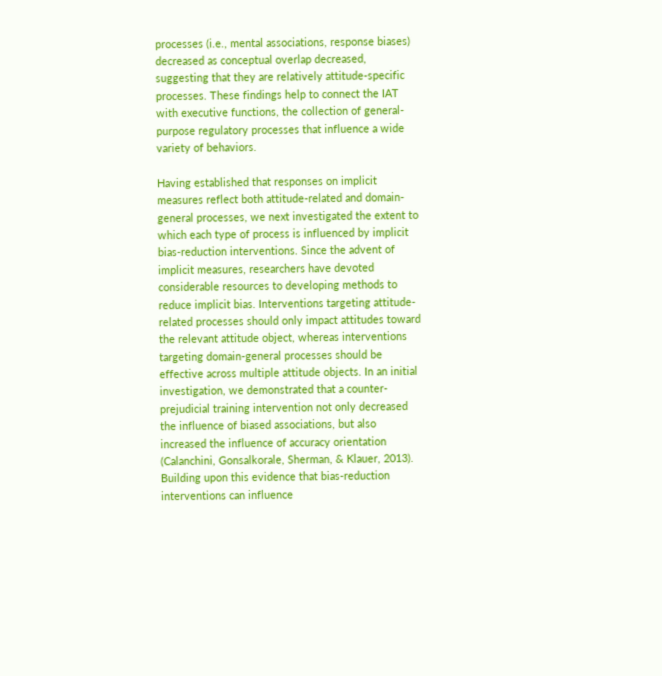processes (i.e., mental associations, response biases) decreased as conceptual overlap decreased, suggesting that they are relatively attitude-specific processes. These findings help to connect the IAT with executive functions, the collection of general-purpose regulatory processes that influence a wide variety of behaviors.

Having established that responses on implicit measures reflect both attitude-related and domain-general processes, we next investigated the extent to which each type of process is influenced by implicit bias-reduction interventions. Since the advent of implicit measures, researchers have devoted considerable resources to developing methods to reduce implicit bias. Interventions targeting attitude-related processes should only impact attitudes toward the relevant attitude object, whereas interventions targeting domain-general processes should be effective across multiple attitude objects. In an initial investigation, we demonstrated that a counter-prejudicial training intervention not only decreased the influence of biased associations, but also increased the influence of accuracy orientation (Calanchini, Gonsalkorale, Sherman, & Klauer, 2013). Building upon this evidence that bias-reduction interventions can influence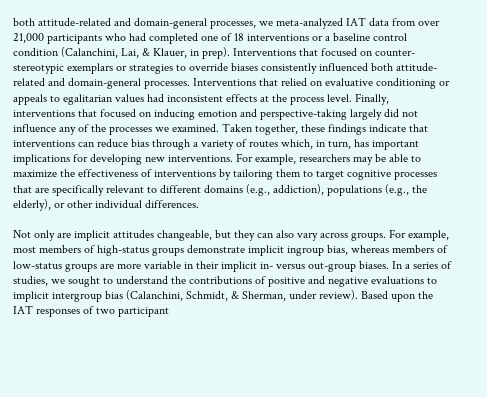both attitude-related and domain-general processes, we meta-analyzed IAT data from over 21,000 participants who had completed one of 18 interventions or a baseline control condition (Calanchini, Lai, & Klauer, in prep). Interventions that focused on counter-stereotypic exemplars or strategies to override biases consistently influenced both attitude-related and domain-general processes. Interventions that relied on evaluative conditioning or appeals to egalitarian values had inconsistent effects at the process level. Finally, interventions that focused on inducing emotion and perspective-taking largely did not influence any of the processes we examined. Taken together, these findings indicate that interventions can reduce bias through a variety of routes which, in turn, has important implications for developing new interventions. For example, researchers may be able to maximize the effectiveness of interventions by tailoring them to target cognitive processes that are specifically relevant to different domains (e.g., addiction), populations (e.g., the elderly), or other individual differences.

Not only are implicit attitudes changeable, but they can also vary across groups. For example, most members of high-status groups demonstrate implicit ingroup bias, whereas members of low-status groups are more variable in their implicit in- versus out-group biases. In a series of studies, we sought to understand the contributions of positive and negative evaluations to implicit intergroup bias (Calanchini, Schmidt, & Sherman, under review). Based upon the IAT responses of two participant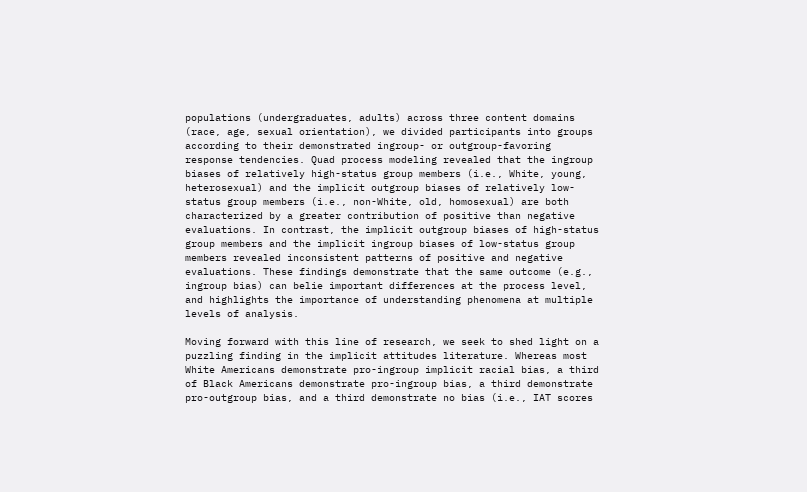populations (undergraduates, adults) across three content domains (race, age, sexual orientation), we divided participants into groups according to their demonstrated ingroup- or outgroup-favoring response tendencies. Quad process modeling revealed that the ingroup biases of relatively high-status group members (i.e., White, young, heterosexual) and the implicit outgroup biases of relatively low-status group members (i.e., non-White, old, homosexual) are both characterized by a greater contribution of positive than negative evaluations. In contrast, the implicit outgroup biases of high-status group members and the implicit ingroup biases of low-status group members revealed inconsistent patterns of positive and negative evaluations. These findings demonstrate that the same outcome (e.g., ingroup bias) can belie important differences at the process level, and highlights the importance of understanding phenomena at multiple levels of analysis.

Moving forward with this line of research, we seek to shed light on a puzzling finding in the implicit attitudes literature. Whereas most White Americans demonstrate pro-ingroup implicit racial bias, a third of Black Americans demonstrate pro-ingroup bias, a third demonstrate pro-outgroup bias, and a third demonstrate no bias (i.e., IAT scores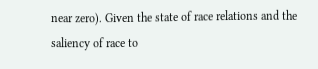near zero). Given the state of race relations and the saliency of race to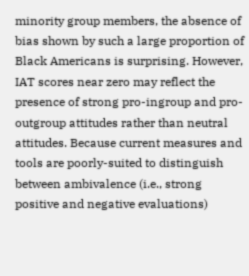minority group members, the absence of bias shown by such a large proportion of Black Americans is surprising. However, IAT scores near zero may reflect the presence of strong pro-ingroup and pro-outgroup attitudes rather than neutral attitudes. Because current measures and tools are poorly-suited to distinguish between ambivalence (i.e., strong positive and negative evaluations)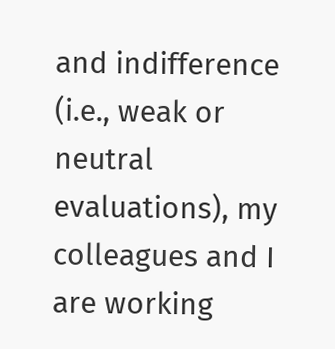and indifference (i.e., weak or neutral evaluations), my colleagues and I are working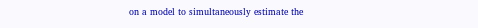on a model to simultaneously estimate the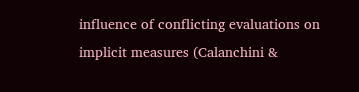influence of conflicting evaluations on implicit measures (Calanchini &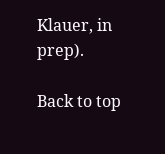Klauer, in prep).

Back to top